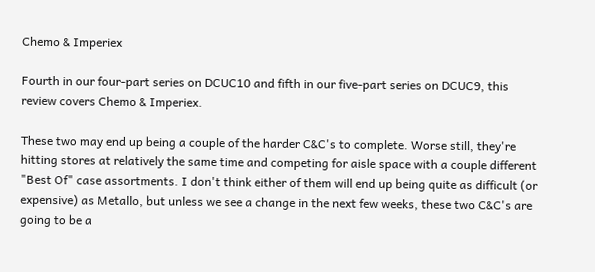Chemo & Imperiex

Fourth in our four-part series on DCUC10 and fifth in our five-part series on DCUC9, this review covers Chemo & Imperiex.

These two may end up being a couple of the harder C&C's to complete. Worse still, they're hitting stores at relatively the same time and competing for aisle space with a couple different "Best Of" case assortments. I don't think either of them will end up being quite as difficult (or expensive) as Metallo, but unless we see a change in the next few weeks, these two C&C's are going to be a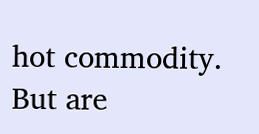hot commodity. But are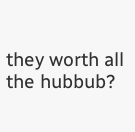they worth all the hubbub?